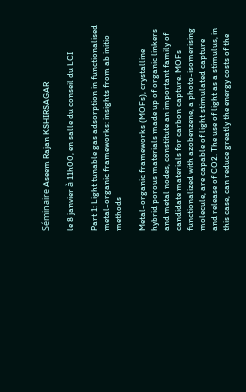Séminaire Aseem Rajan KSHIRSAGAR

le 8 janvier à 11h00, en salle du conseil du LCI

Part 1: Light tunable gas adsorption in functionalised metal-organic frameworks: insights from ab initio methods

Metal-organic frameworks (MOFs), crystalline hybrid porous materials made up of organic linkers and metal nodes, constitute an important family of candidate materials for carbon capture. MOFs functionalized with azobenzene, a photo-isomerising molecule, are capable of light stimulated capture and release of CO2. The use of light as a stimulus, in this case, can reduce greatly the energy costs of the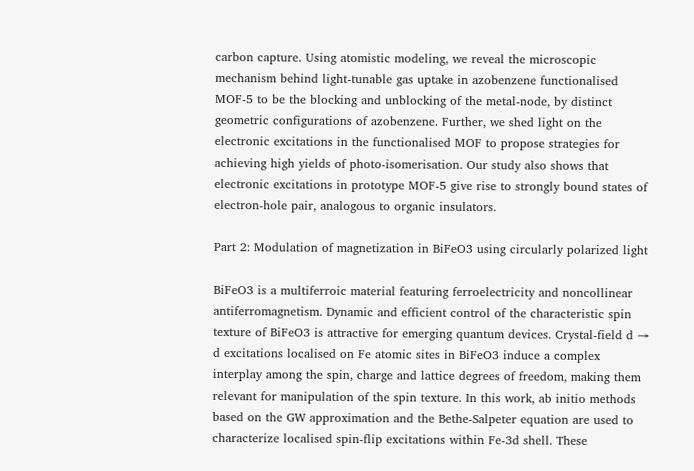carbon capture. Using atomistic modeling, we reveal the microscopic mechanism behind light-tunable gas uptake in azobenzene functionalised MOF-5 to be the blocking and unblocking of the metal-node, by distinct geometric configurations of azobenzene. Further, we shed light on the electronic excitations in the functionalised MOF to propose strategies for achieving high yields of photo-isomerisation. Our study also shows that electronic excitations in prototype MOF-5 give rise to strongly bound states of electron-hole pair, analogous to organic insulators.

Part 2: Modulation of magnetization in BiFeO3 using circularly polarized light

BiFeO3 is a multiferroic material featuring ferroelectricity and noncollinear antiferromagnetism. Dynamic and efficient control of the characteristic spin texture of BiFeO3 is attractive for emerging quantum devices. Crystal-field d → d excitations localised on Fe atomic sites in BiFeO3 induce a complex interplay among the spin, charge and lattice degrees of freedom, making them relevant for manipulation of the spin texture. In this work, ab initio methods based on the GW approximation and the Bethe-Salpeter equation are used to characterize localised spin-flip excitations within Fe-3d shell. These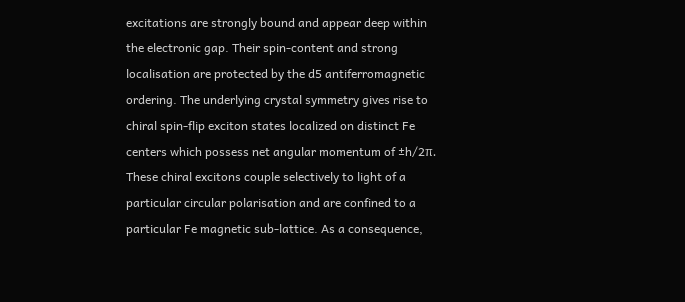excitations are strongly bound and appear deep within the electronic gap. Their spin-content and strong localisation are protected by the d5 antiferromagnetic ordering. The underlying crystal symmetry gives rise to chiral spin-flip exciton states localized on distinct Fe centers which possess net angular momentum of ±h/2π. These chiral excitons couple selectively to light of a particular circular polarisation and are confined to a particular Fe magnetic sub-lattice. As a consequence,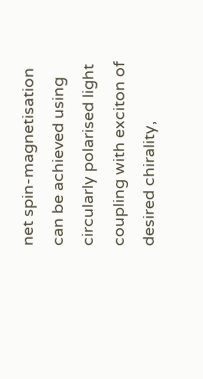net spin-magnetisation can be achieved using circularly polarised light coupling with exciton of desired chirality,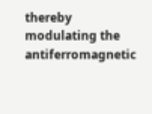thereby modulating the antiferromagnetic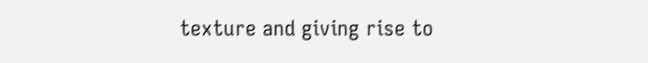texture and giving rise to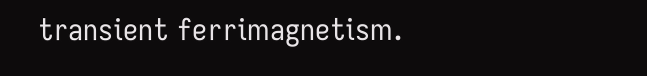transient ferrimagnetism.